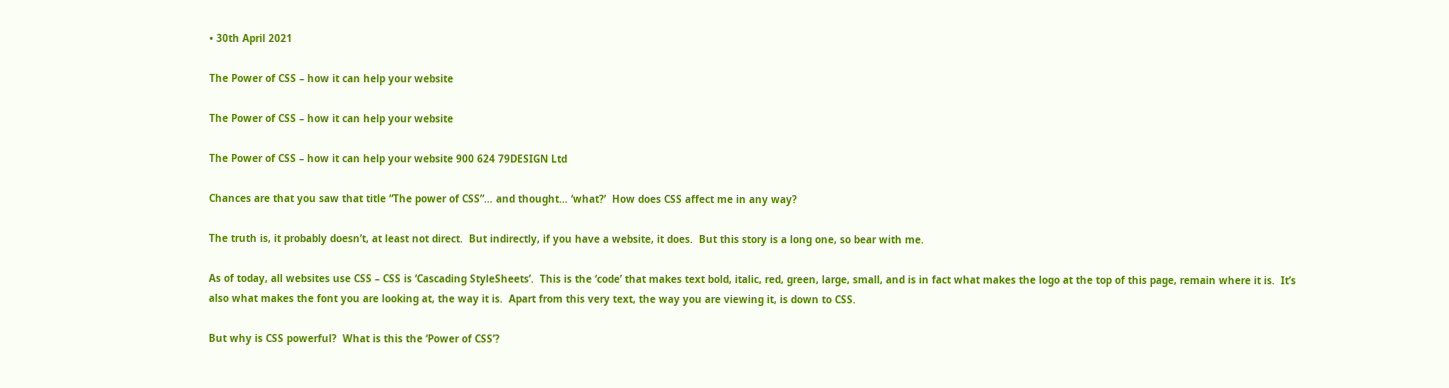• 30th April 2021

The Power of CSS – how it can help your website

The Power of CSS – how it can help your website

The Power of CSS – how it can help your website 900 624 79DESIGN Ltd

Chances are that you saw that title “The power of CSS”… and thought… ‘what?’  How does CSS affect me in any way?

The truth is, it probably doesn’t, at least not direct.  But indirectly, if you have a website, it does.  But this story is a long one, so bear with me.

As of today, all websites use CSS – CSS is ‘Cascading StyleSheets’.  This is the ‘code’ that makes text bold, italic, red, green, large, small, and is in fact what makes the logo at the top of this page, remain where it is.  It’s also what makes the font you are looking at, the way it is.  Apart from this very text, the way you are viewing it, is down to CSS.

But why is CSS powerful?  What is this the ‘Power of CSS’?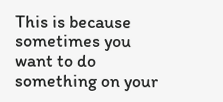This is because sometimes you want to do something on your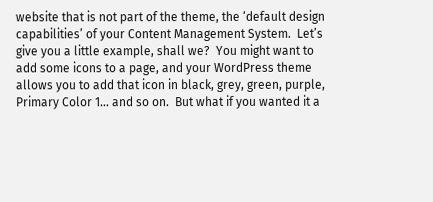website that is not part of the theme, the ‘default design capabilities’ of your Content Management System.  Let’s give you a little example, shall we?  You might want to add some icons to a page, and your WordPress theme allows you to add that icon in black, grey, green, purple, Primary Color 1… and so on.  But what if you wanted it a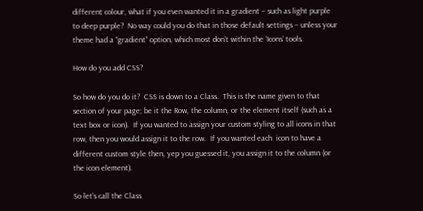different colour, what if you even wanted it in a gradient – such as light purple to deep purple?  No way could you do that in those default settings – unless your theme had a “gradient” option, which most don’t within the ‘Icons’ tools.

How do you add CSS?

So how do you do it?  CSS is down to a Class.  This is the name given to that section of your page; be it the Row, the column, or the element itself (such as a text box or icon).  If you wanted to assign your custom styling to all icons in that row, then you would assign it to the row.  If you wanted each  icon to have a different custom style then, yep you guessed it, you assign it to the column (or the icon element).

So let’s call the Class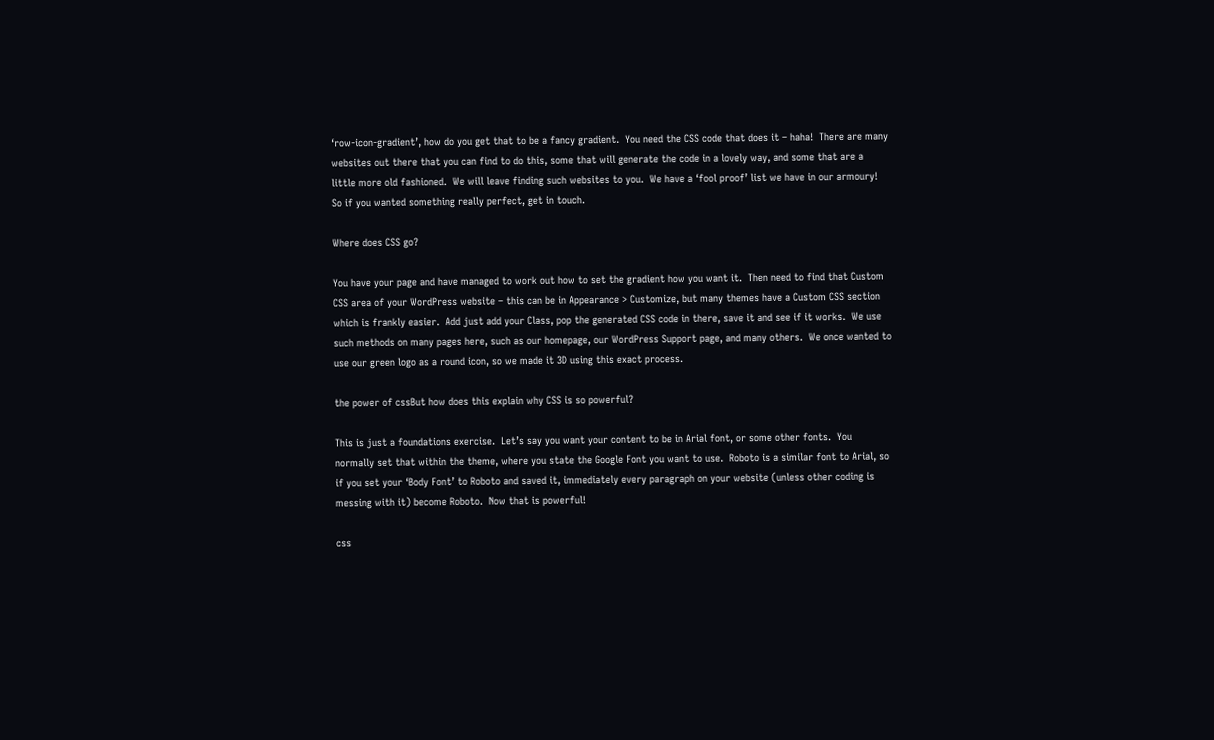‘row-icon-gradient’, how do you get that to be a fancy gradient.  You need the CSS code that does it – haha!  There are many websites out there that you can find to do this, some that will generate the code in a lovely way, and some that are a little more old fashioned.  We will leave finding such websites to you.  We have a ‘fool proof’ list we have in our armoury!  So if you wanted something really perfect, get in touch.

Where does CSS go?

You have your page and have managed to work out how to set the gradient how you want it.  Then need to find that Custom CSS area of your WordPress website – this can be in Appearance > Customize, but many themes have a Custom CSS section which is frankly easier.  Add just add your Class, pop the generated CSS code in there, save it and see if it works.  We use such methods on many pages here, such as our homepage, our WordPress Support page, and many others.  We once wanted to use our green logo as a round icon, so we made it 3D using this exact process.

the power of cssBut how does this explain why CSS is so powerful?

This is just a foundations exercise.  Let’s say you want your content to be in Arial font, or some other fonts.  You normally set that within the theme, where you state the Google Font you want to use.  Roboto is a similar font to Arial, so if you set your ‘Body Font’ to Roboto and saved it, immediately every paragraph on your website (unless other coding is messing with it) become Roboto.  Now that is powerful!

css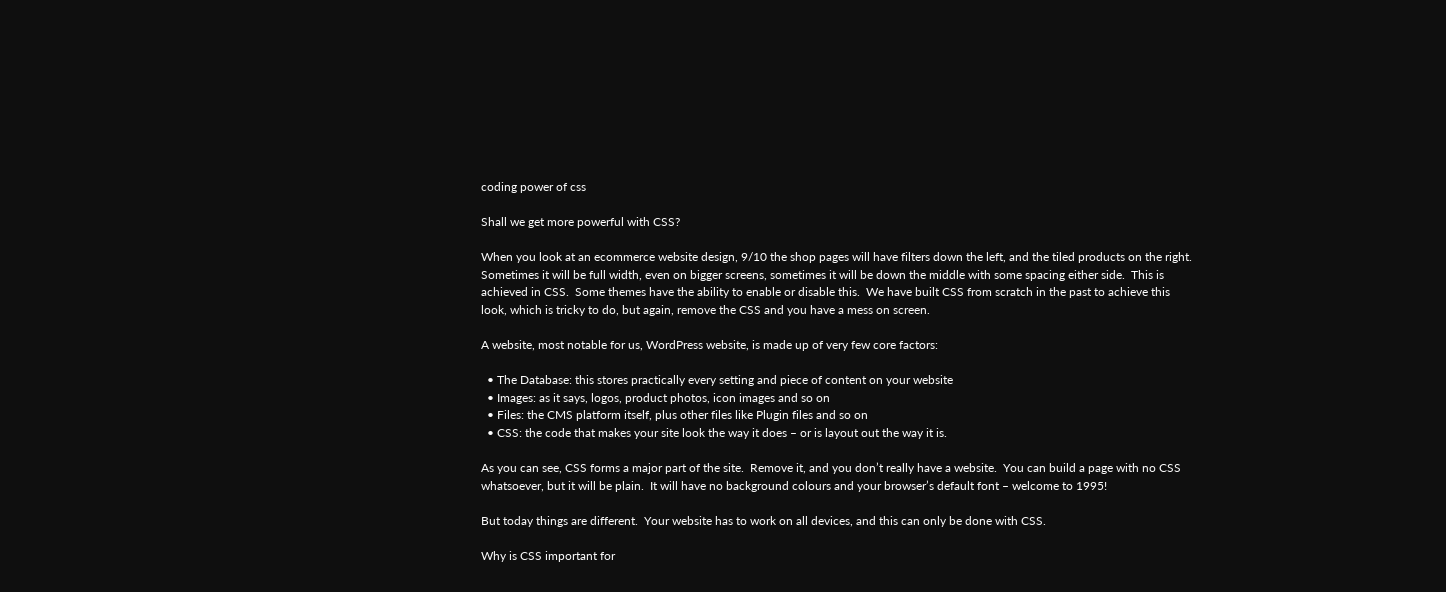coding power of css

Shall we get more powerful with CSS?

When you look at an ecommerce website design, 9/10 the shop pages will have filters down the left, and the tiled products on the right.  Sometimes it will be full width, even on bigger screens, sometimes it will be down the middle with some spacing either side.  This is achieved in CSS.  Some themes have the ability to enable or disable this.  We have built CSS from scratch in the past to achieve this look, which is tricky to do, but again, remove the CSS and you have a mess on screen.

A website, most notable for us, WordPress website, is made up of very few core factors:

  • The Database: this stores practically every setting and piece of content on your website
  • Images: as it says, logos, product photos, icon images and so on
  • Files: the CMS platform itself, plus other files like Plugin files and so on
  • CSS: the code that makes your site look the way it does – or is layout out the way it is.

As you can see, CSS forms a major part of the site.  Remove it, and you don’t really have a website.  You can build a page with no CSS whatsoever, but it will be plain.  It will have no background colours and your browser’s default font – welcome to 1995!

But today things are different.  Your website has to work on all devices, and this can only be done with CSS.

Why is CSS important for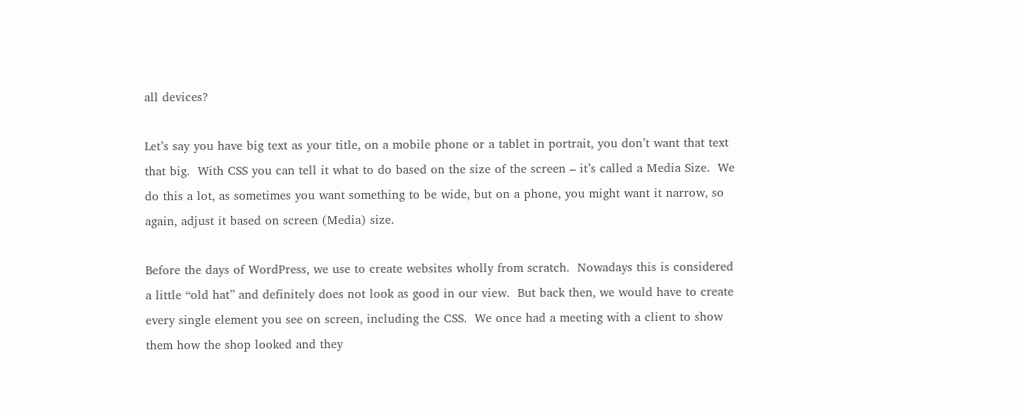all devices?

Let’s say you have big text as your title, on a mobile phone or a tablet in portrait, you don’t want that text that big.  With CSS you can tell it what to do based on the size of the screen – it’s called a Media Size.  We do this a lot, as sometimes you want something to be wide, but on a phone, you might want it narrow, so again, adjust it based on screen (Media) size.

Before the days of WordPress, we use to create websites wholly from scratch.  Nowadays this is considered a little “old hat” and definitely does not look as good in our view.  But back then, we would have to create every single element you see on screen, including the CSS.  We once had a meeting with a client to show them how the shop looked and they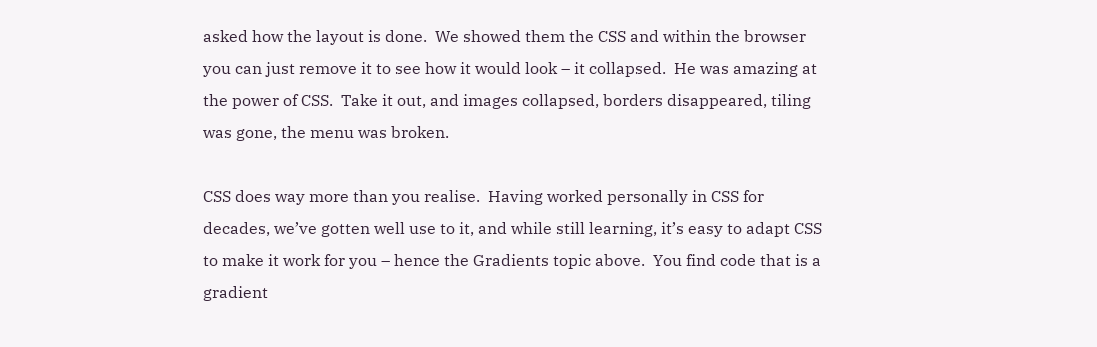asked how the layout is done.  We showed them the CSS and within the browser you can just remove it to see how it would look – it collapsed.  He was amazing at the power of CSS.  Take it out, and images collapsed, borders disappeared, tiling was gone, the menu was broken.

CSS does way more than you realise.  Having worked personally in CSS for decades, we’ve gotten well use to it, and while still learning, it’s easy to adapt CSS to make it work for you – hence the Gradients topic above.  You find code that is a gradient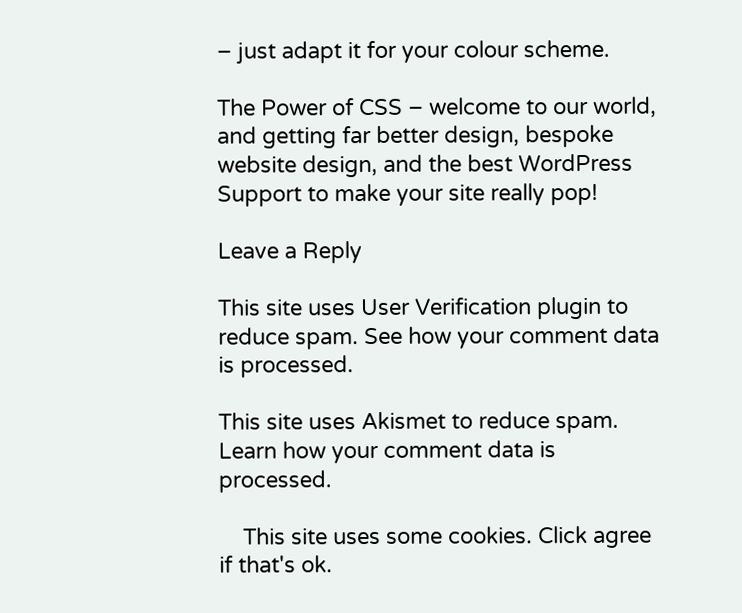– just adapt it for your colour scheme.

The Power of CSS – welcome to our world, and getting far better design, bespoke website design, and the best WordPress Support to make your site really pop!

Leave a Reply

This site uses User Verification plugin to reduce spam. See how your comment data is processed.

This site uses Akismet to reduce spam. Learn how your comment data is processed.

    This site uses some cookies. Click agree if that's ok.